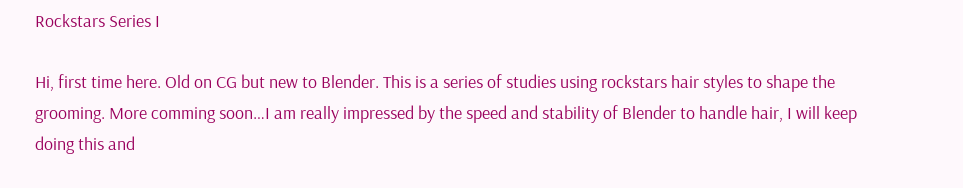Rockstars Series I

Hi, first time here. Old on CG but new to Blender. This is a series of studies using rockstars hair styles to shape the grooming. More comming soon…I am really impressed by the speed and stability of Blender to handle hair, I will keep doing this and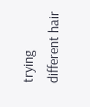trying different hair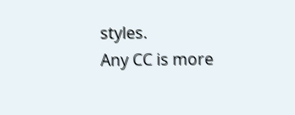styles.
Any CC is more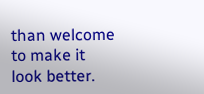than welcome to make it look better.